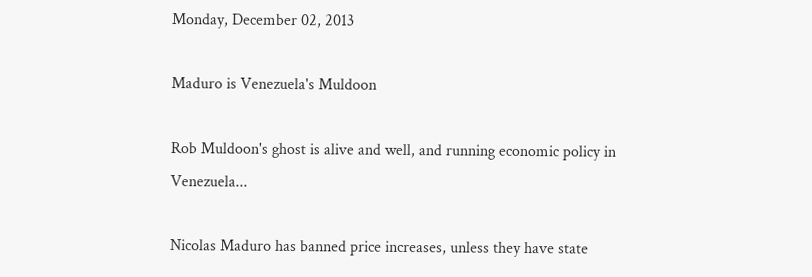Monday, December 02, 2013

Maduro is Venezuela's Muldoon

Rob Muldoon's ghost is alive and well, and running economic policy in Venezuela...

Nicolas Maduro has banned price increases, unless they have state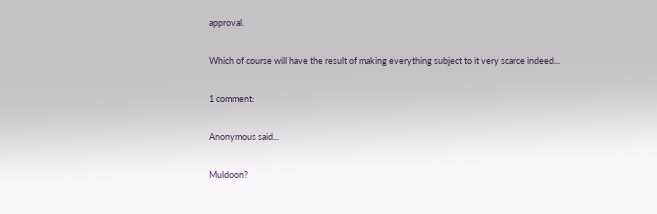approval.

Which of course will have the result of making everything subject to it very scarce indeed...

1 comment:

Anonymous said...

Muldoon?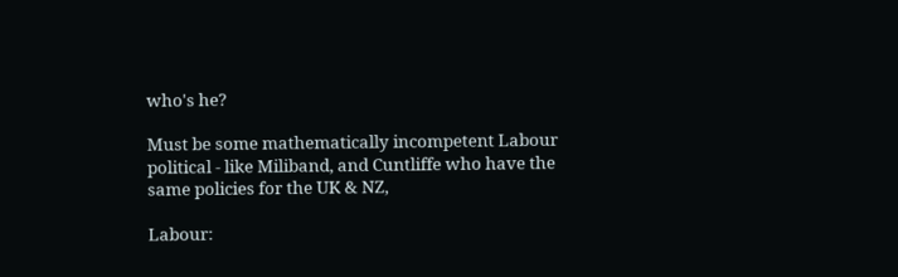who's he?

Must be some mathematically incompetent Labour political - like Miliband, and Cuntliffe who have the same policies for the UK & NZ,

Labour: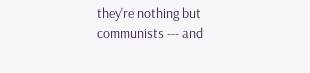they're nothing but communists --- and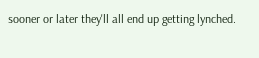sooner or later they'll all end up getting lynched.